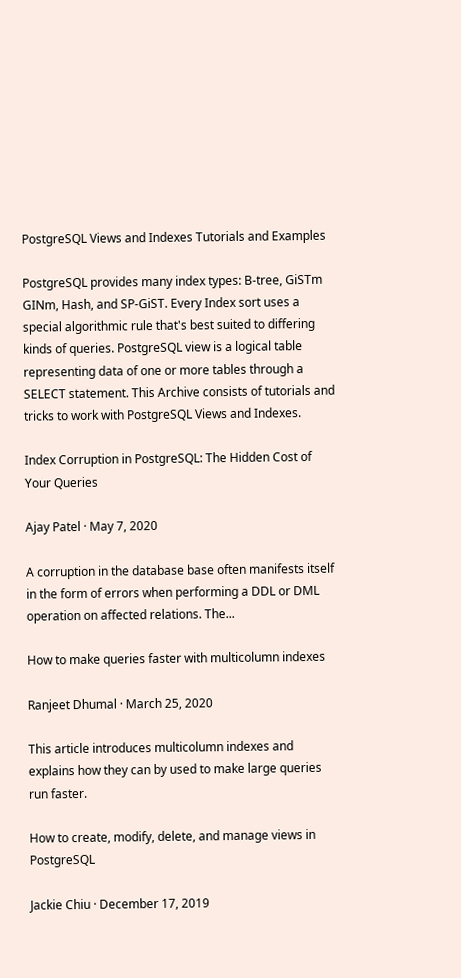PostgreSQL Views and Indexes Tutorials and Examples

PostgreSQL provides many index types: B-tree, GiSTm GINm, Hash, and SP-GiST. Every Index sort uses a special algorithmic rule that's best suited to differing kinds of queries. PostgreSQL view is a logical table representing data of one or more tables through a SELECT statement. This Archive consists of tutorials and tricks to work with PostgreSQL Views and Indexes.

Index Corruption in PostgreSQL: The Hidden Cost of Your Queries

Ajay Patel · May 7, 2020

A corruption in the database base often manifests itself in the form of errors when performing a DDL or DML operation on affected relations. The...

How to make queries faster with multicolumn indexes

Ranjeet Dhumal · March 25, 2020

This article introduces multicolumn indexes and explains how they can by used to make large queries run faster.

How to create, modify, delete, and manage views in PostgreSQL

Jackie Chiu · December 17, 2019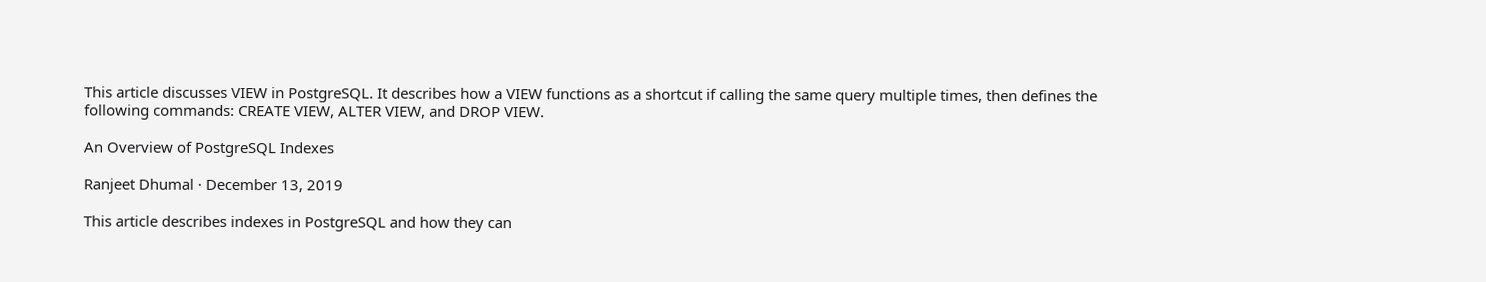This article discusses VIEW in PostgreSQL. It describes how a VIEW functions as a shortcut if calling the same query multiple times, then defines the following commands: CREATE VIEW, ALTER VIEW, and DROP VIEW.

An Overview of PostgreSQL Indexes

Ranjeet Dhumal · December 13, 2019

This article describes indexes in PostgreSQL and how they can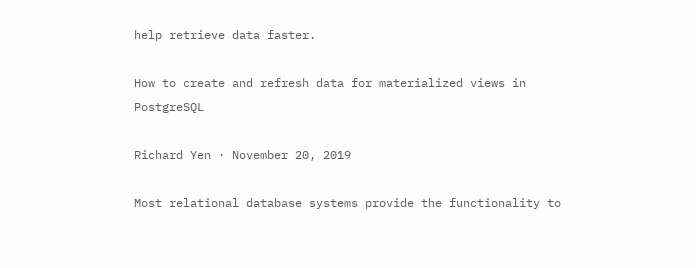help retrieve data faster.

How to create and refresh data for materialized views in PostgreSQL

Richard Yen · November 20, 2019

Most relational database systems provide the functionality to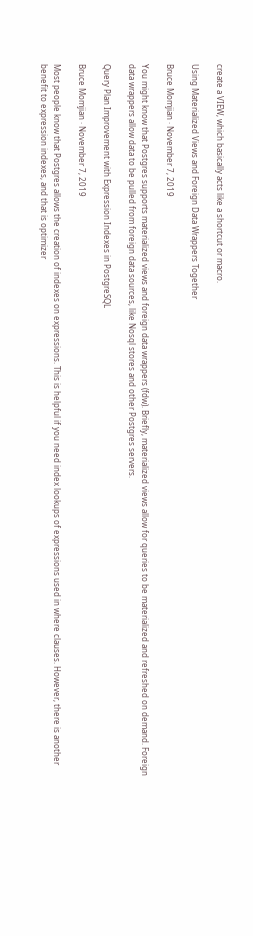create a VIEW, which basically acts like a shortcut or macro.

Using Materialized Views and Foreign Data Wrappers Together

Bruce Momjian · November 7, 2019

You might know that Postgres supports materialized views and foreign data wrappers (fdw). Briefly, materialized views allow for queries to be materialized and refreshed on demand. Foreign data wrappers allow data to be pulled from foreign data sources, like Nosql stores and other Postgres servers.

Query Plan Improvement with Expression Indexes in PostgreSQL

Bruce Momjian · November 7, 2019

Most people know that Postgres allows the creation of indexes on expressions. This is helpful if you need index lookups of expressions used in where clauses. However, there is another benefit to expression indexes, and that is optimizer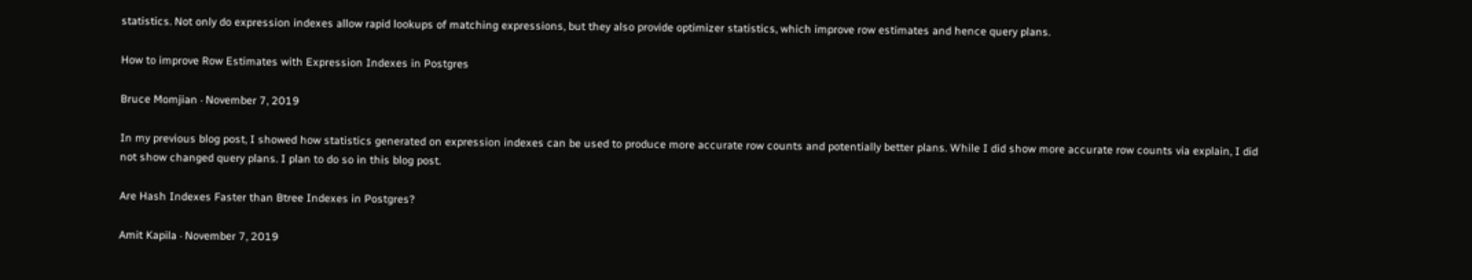statistics. Not only do expression indexes allow rapid lookups of matching expressions, but they also provide optimizer statistics, which improve row estimates and hence query plans.

How to improve Row Estimates with Expression Indexes in Postgres

Bruce Momjian · November 7, 2019

In my previous blog post, I showed how statistics generated on expression indexes can be used to produce more accurate row counts and potentially better plans. While I did show more accurate row counts via explain, I did not show changed query plans. I plan to do so in this blog post.

Are Hash Indexes Faster than Btree Indexes in Postgres?

Amit Kapila · November 7, 2019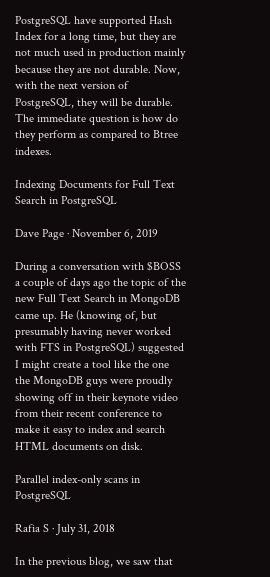PostgreSQL have supported Hash Index for a long time, but they are not much used in production mainly because they are not durable. Now, with the next version of PostgreSQL, they will be durable. The immediate question is how do they perform as compared to Btree indexes.

Indexing Documents for Full Text Search in PostgreSQL

Dave Page · November 6, 2019

During a conversation with $BOSS a couple of days ago the topic of the new Full Text Search in MongoDB came up. He (knowing of, but presumably having never worked with FTS in PostgreSQL) suggested I might create a tool like the one the MongoDB guys were proudly showing off in their keynote video from their recent conference to make it easy to index and search HTML documents on disk.

Parallel index-only scans in PostgreSQL

Rafia S · July 31, 2018

In the previous blog, we saw that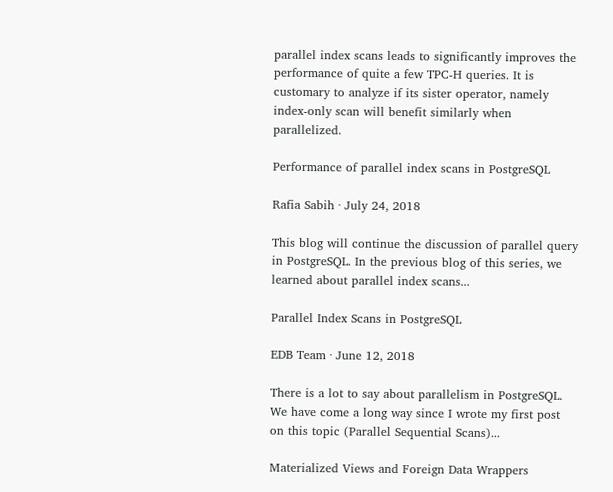parallel index scans leads to significantly improves the performance of quite a few TPC-H queries. It is customary to analyze if its sister operator, namely index-only scan will benefit similarly when parallelized.

Performance of parallel index scans in PostgreSQL

Rafia Sabih · July 24, 2018

This blog will continue the discussion of parallel query in PostgreSQL. In the previous blog of this series, we learned about parallel index scans...

Parallel Index Scans in PostgreSQL

EDB Team · June 12, 2018

There is a lot to say about parallelism in PostgreSQL. We have come a long way since I wrote my first post on this topic (Parallel Sequential Scans)...

Materialized Views and Foreign Data Wrappers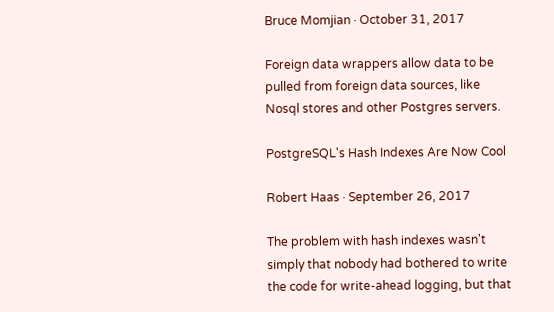Bruce Momjian · October 31, 2017

Foreign data wrappers allow data to be pulled from foreign data sources, like Nosql stores and other Postgres servers.

PostgreSQL's Hash Indexes Are Now Cool

Robert Haas · September 26, 2017

The problem with hash indexes wasn't simply that nobody had bothered to write the code for write-ahead logging, but that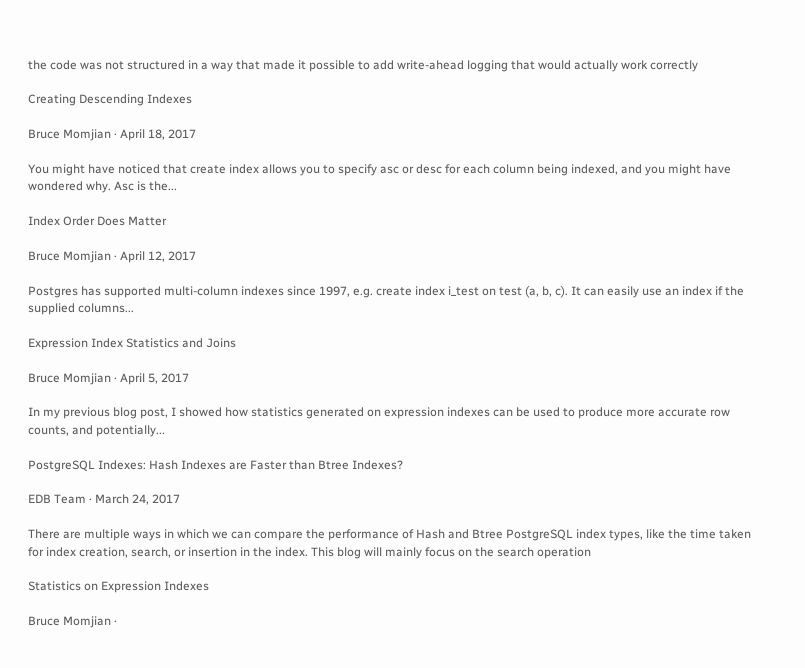the code was not structured in a way that made it possible to add write-ahead logging that would actually work correctly

Creating Descending Indexes

Bruce Momjian · April 18, 2017

You might have noticed that create index allows you to specify asc or desc for each column being indexed, and you might have wondered why. Asc is the...

Index Order Does Matter

Bruce Momjian · April 12, 2017

Postgres has supported multi-column indexes since 1997, e.g. create index i_test on test (a, b, c). It can easily use an index if the supplied columns...

Expression Index Statistics and Joins

Bruce Momjian · April 5, 2017

In my previous blog post, I showed how statistics generated on expression indexes can be used to produce more accurate row counts, and potentially...

PostgreSQL Indexes: Hash Indexes are Faster than Btree Indexes?

EDB Team · March 24, 2017

There are multiple ways in which we can compare the performance of Hash and Btree PostgreSQL index types, like the time taken for index creation, search, or insertion in the index. This blog will mainly focus on the search operation

Statistics on Expression Indexes

Bruce Momjian ·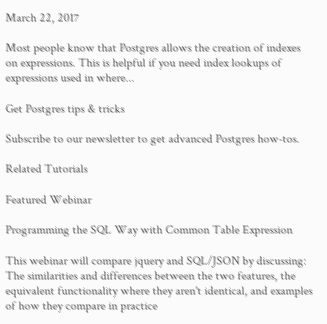March 22, 2017

Most people know that Postgres allows the creation of indexes on expressions. This is helpful if you need index lookups of expressions used in where...

Get Postgres tips & tricks

Subscribe to our newsletter to get advanced Postgres how-tos.

Related Tutorials

Featured Webinar

Programming the SQL Way with Common Table Expression

This webinar will compare jquery and SQL/JSON by discussing: The similarities and differences between the two features, the equivalent functionality where they aren't identical, and examples of how they compare in practice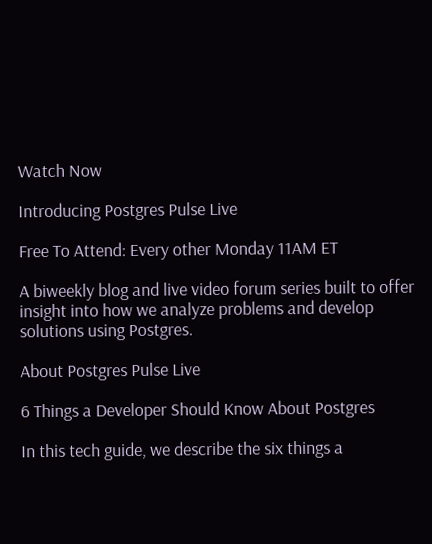Watch Now

Introducing Postgres Pulse Live

Free To Attend: Every other Monday 11AM ET

A biweekly blog and live video forum series built to offer insight into how we analyze problems and develop solutions using Postgres.

About Postgres Pulse Live

6 Things a Developer Should Know About Postgres

In this tech guide, we describe the six things a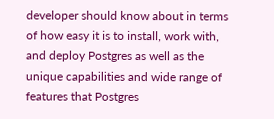developer should know about in terms of how easy it is to install, work with, and deploy Postgres as well as the unique capabilities and wide range of features that Postgres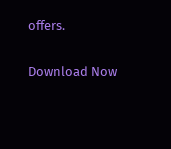offers.

Download Now